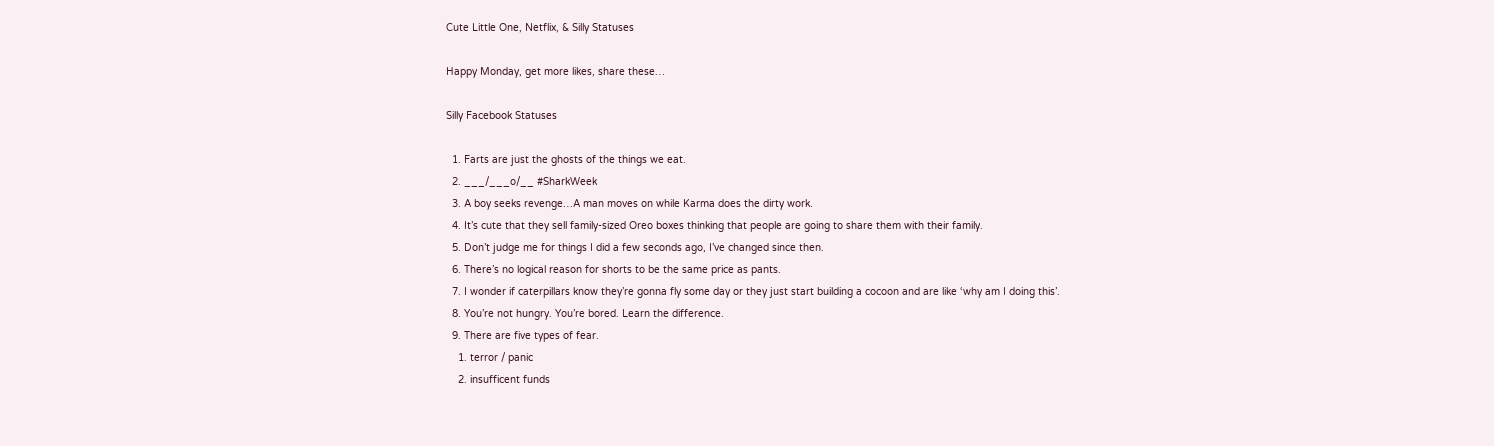Cute Little One, Netflix, & Silly Statuses

Happy Monday, get more likes, share these…

Silly Facebook Statuses

  1. Farts are just the ghosts of the things we eat.
  2. ___/___o/__ #SharkWeek
  3. A boy seeks revenge…A man moves on while Karma does the dirty work.
  4. It’s cute that they sell family-sized Oreo boxes thinking that people are going to share them with their family.
  5. Don’t judge me for things I did a few seconds ago, I’ve changed since then.
  6. There’s no logical reason for shorts to be the same price as pants.
  7. I wonder if caterpillars know they’re gonna fly some day or they just start building a cocoon and are like ‘why am I doing this’.
  8. You’re not hungry. You’re bored. Learn the difference.
  9. There are five types of fear.
    1. terror / panic
    2. insufficent funds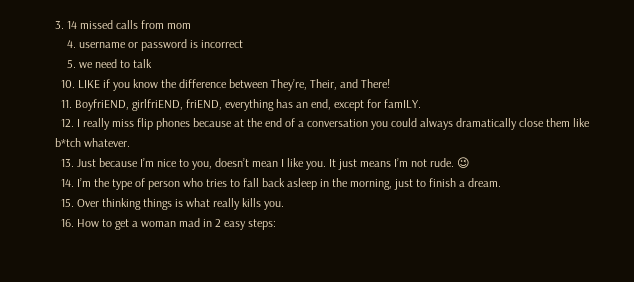3. 14 missed calls from mom
    4. username or password is incorrect
    5. we need to talk
  10. LIKE if you know the difference between They’re, Their, and There!
  11. BoyfriEND, girlfriEND, friEND, everything has an end, except for famILY.
  12. I really miss flip phones because at the end of a conversation you could always dramatically close them like b*tch whatever.
  13. Just because I’m nice to you, doesn’t mean I like you. It just means I’m not rude. 😉
  14. I’m the type of person who tries to fall back asleep in the morning, just to finish a dream.
  15. Over thinking things is what really kills you.
  16. How to get a woman mad in 2 easy steps: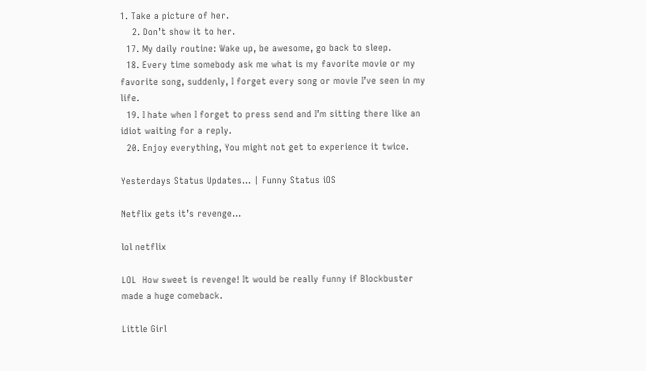1. Take a picture of her.
    2. Don’t show it to her.
  17. My daily routine: Wake up, be awesome, go back to sleep.
  18. Every time somebody ask me what is my favorite movie or my favorite song, suddenly, I forget every song or movie I’ve seen in my life.
  19. I hate when I forget to press send and I’m sitting there like an idiot waiting for a reply.
  20. Enjoy everything, You might not get to experience it twice.

Yesterdays Status Updates… | Funny Status iOS

Netflix gets it’s revenge…

lol netflix

LOL  How sweet is revenge! It would be really funny if Blockbuster made a huge comeback.

Little Girl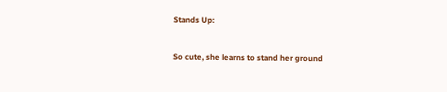Stands Up:


So cute, she learns to stand her ground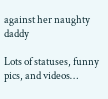against her naughty daddy

Lots of statuses, funny pics, and videos…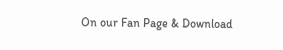On our Fan Page & Download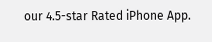our 4.5-star Rated iPhone App.